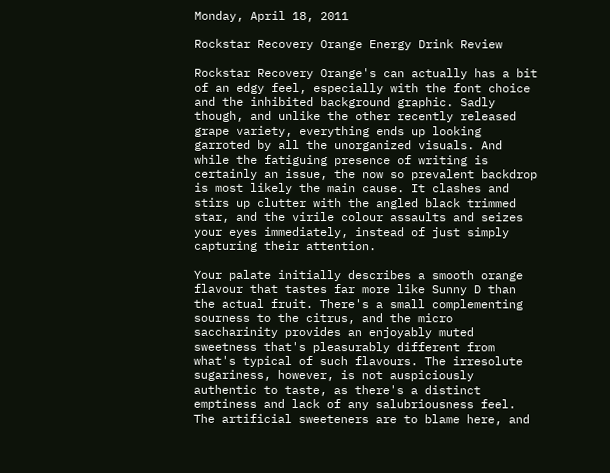Monday, April 18, 2011

Rockstar Recovery Orange Energy Drink Review

Rockstar Recovery Orange's can actually has a bit of an edgy feel, especially with the font choice and the inhibited background graphic. Sadly though, and unlike the other recently released grape variety, everything ends up looking garroted by all the unorganized visuals. And while the fatiguing presence of writing is certainly an issue, the now so prevalent backdrop is most likely the main cause. It clashes and stirs up clutter with the angled black trimmed star, and the virile colour assaults and seizes your eyes immediately, instead of just simply capturing their attention.

Your palate initially describes a smooth orange flavour that tastes far more like Sunny D than the actual fruit. There's a small complementing sourness to the citrus, and the micro saccharinity provides an enjoyably muted sweetness that's pleasurably different from what's typical of such flavours. The irresolute sugariness, however, is not auspiciously authentic to taste, as there's a distinct emptiness and lack of any salubriousness feel. The artificial sweeteners are to blame here, and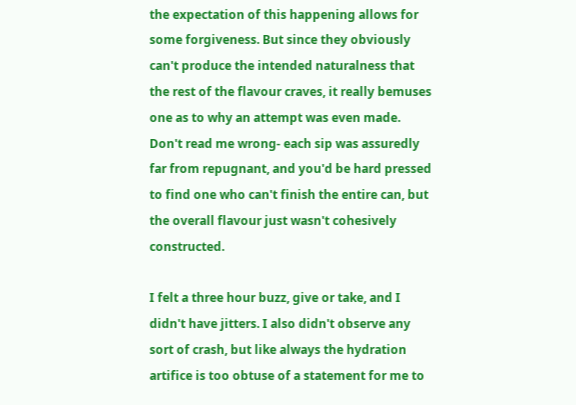the expectation of this happening allows for some forgiveness. But since they obviously can't produce the intended naturalness that the rest of the flavour craves, it really bemuses one as to why an attempt was even made. Don't read me wrong- each sip was assuredly far from repugnant, and you'd be hard pressed to find one who can't finish the entire can, but the overall flavour just wasn't cohesively constructed.

I felt a three hour buzz, give or take, and I didn't have jitters. I also didn't observe any sort of crash, but like always the hydration artifice is too obtuse of a statement for me to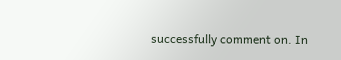successfully comment on. In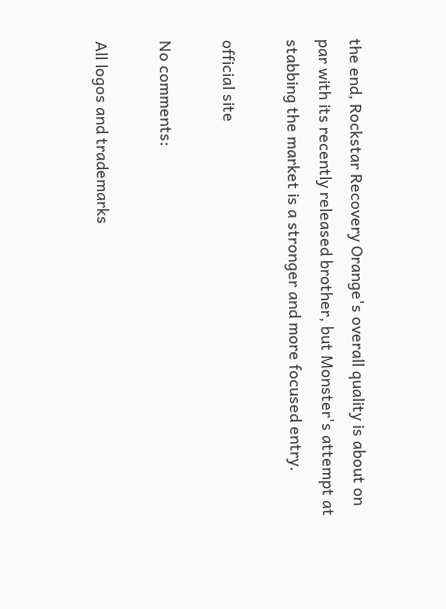the end, Rockstar Recovery Orange's overall quality is about on par with its recently released brother, but Monster's attempt at stabbing the market is a stronger and more focused entry.

official site

No comments:

All logos and trademarks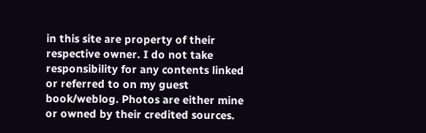in this site are property of their respective owner. I do not take responsibility for any contents linked or referred to on my guest book/weblog. Photos are either mine or owned by their credited sources.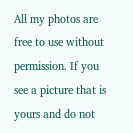All my photos are free to use without permission. If you see a picture that is yours and do not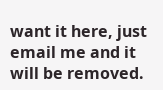want it here, just email me and it will be removed.